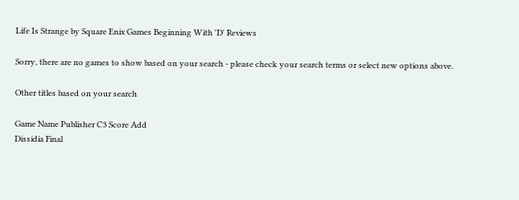Life Is Strange by Square Enix Games Beginning With 'D' Reviews

Sorry, there are no games to show based on your search - please check your search terms or select new options above.

Other titles based on your search

Game Name Publisher C3 Score Add
Dissidia Final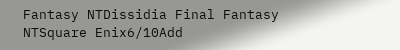Fantasy NTDissidia Final Fantasy NTSquare Enix6/10Add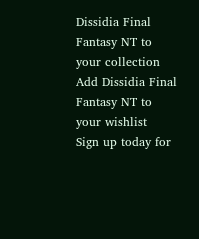Dissidia Final Fantasy NT to your collection Add Dissidia Final Fantasy NT to your wishlist
Sign up today for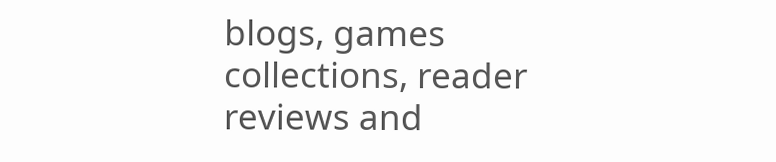blogs, games collections, reader reviews and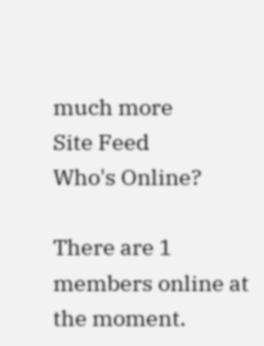much more
Site Feed
Who's Online?

There are 1 members online at the moment.